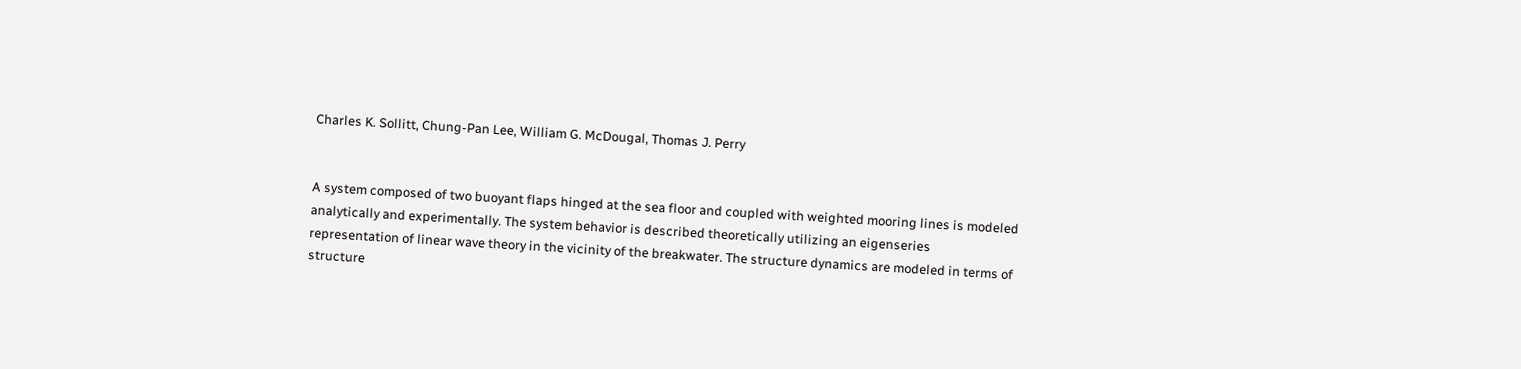Charles K. Sollitt, Chung-Pan Lee, William G. McDougal, Thomas J. Perry


A system composed of two buoyant flaps hinged at the sea floor and coupled with weighted mooring lines is modeled analytically and experimentally. The system behavior is described theoretically utilizing an eigenseries representation of linear wave theory in the vicinity of the breakwater. The structure dynamics are modeled in terms of structure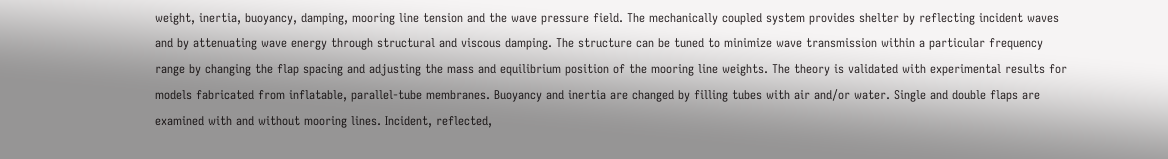weight, inertia, buoyancy, damping, mooring line tension and the wave pressure field. The mechanically coupled system provides shelter by reflecting incident waves and by attenuating wave energy through structural and viscous damping. The structure can be tuned to minimize wave transmission within a particular frequency range by changing the flap spacing and adjusting the mass and equilibrium position of the mooring line weights. The theory is validated with experimental results for models fabricated from inflatable, parallel-tube membranes. Buoyancy and inertia are changed by filling tubes with air and/or water. Single and double flaps are examined with and without mooring lines. Incident, reflected,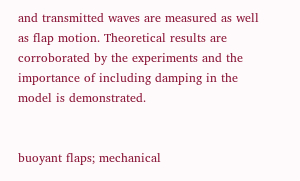and transmitted waves are measured as well as flap motion. Theoretical results are corroborated by the experiments and the importance of including damping in the model is demonstrated.


buoyant flaps; mechanical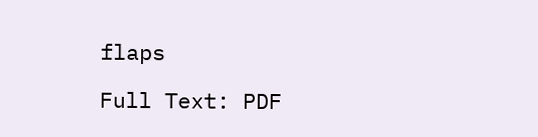flaps

Full Text: PDF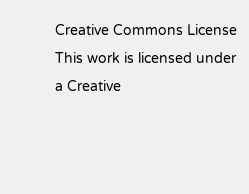Creative Commons License
This work is licensed under a Creative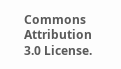Commons Attribution 3.0 License.